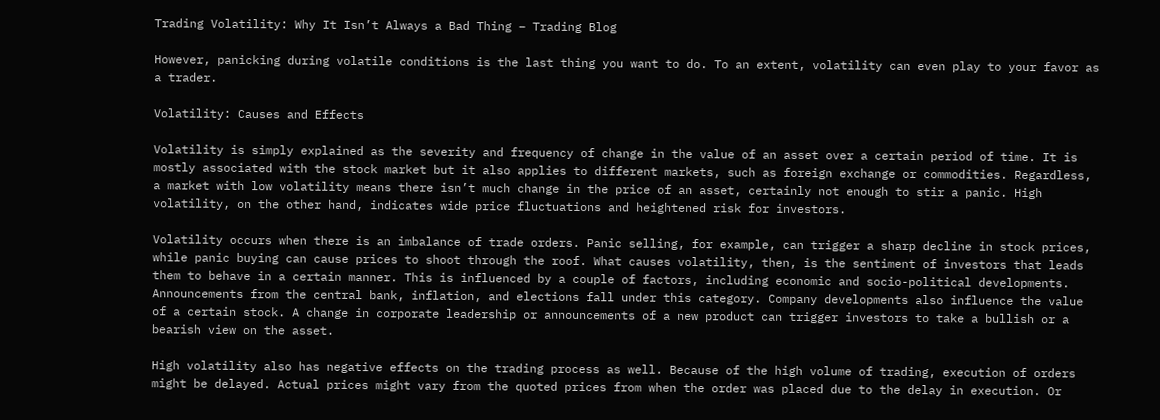Trading Volatility: Why It Isn’t Always a Bad Thing – Trading Blog

However, panicking during volatile conditions is the last thing you want to do. To an extent, volatility can even play to your favor as a trader.

Volatility: Causes and Effects

Volatility is simply explained as the severity and frequency of change in the value of an asset over a certain period of time. It is mostly associated with the stock market but it also applies to different markets, such as foreign exchange or commodities. Regardless, a market with low volatility means there isn’t much change in the price of an asset, certainly not enough to stir a panic. High volatility, on the other hand, indicates wide price fluctuations and heightened risk for investors.

Volatility occurs when there is an imbalance of trade orders. Panic selling, for example, can trigger a sharp decline in stock prices, while panic buying can cause prices to shoot through the roof. What causes volatility, then, is the sentiment of investors that leads them to behave in a certain manner. This is influenced by a couple of factors, including economic and socio-political developments. Announcements from the central bank, inflation, and elections fall under this category. Company developments also influence the value of a certain stock. A change in corporate leadership or announcements of a new product can trigger investors to take a bullish or a bearish view on the asset.

High volatility also has negative effects on the trading process as well. Because of the high volume of trading, execution of orders might be delayed. Actual prices might vary from the quoted prices from when the order was placed due to the delay in execution. Or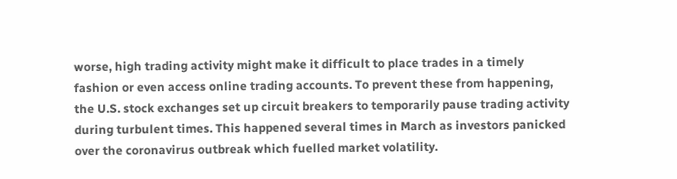worse, high trading activity might make it difficult to place trades in a timely fashion or even access online trading accounts. To prevent these from happening, the U.S. stock exchanges set up circuit breakers to temporarily pause trading activity during turbulent times. This happened several times in March as investors panicked over the coronavirus outbreak which fuelled market volatility.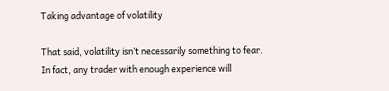Taking advantage of volatility

That said, volatility isn’t necessarily something to fear. In fact, any trader with enough experience will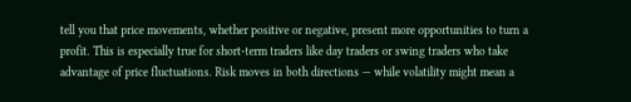tell you that price movements, whether positive or negative, present more opportunities to turn a profit. This is especially true for short-term traders like day traders or swing traders who take advantage of price fluctuations. Risk moves in both directions — while volatility might mean a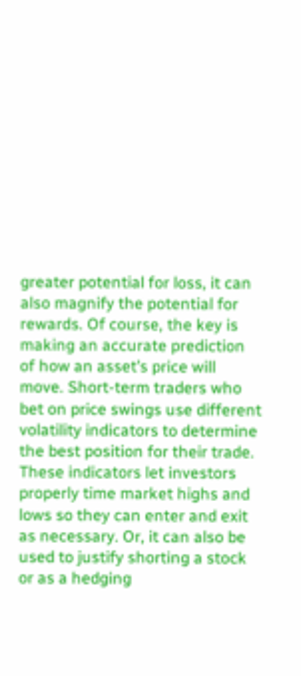greater potential for loss, it can also magnify the potential for rewards. Of course, the key is making an accurate prediction of how an asset’s price will move. Short-term traders who bet on price swings use different volatility indicators to determine the best position for their trade. These indicators let investors properly time market highs and lows so they can enter and exit as necessary. Or, it can also be used to justify shorting a stock or as a hedging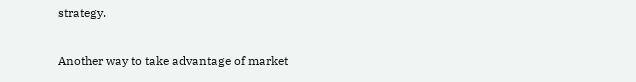strategy.

Another way to take advantage of market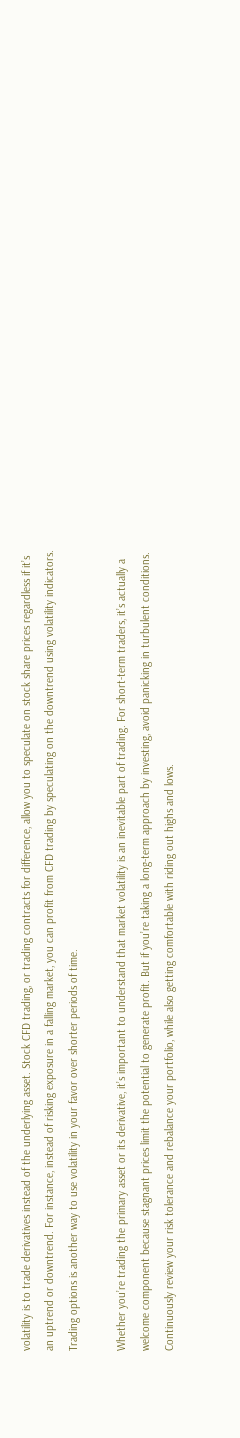volatility is to trade derivatives instead of the underlying asset. Stock CFD trading, or trading contracts for difference, allow you to speculate on stock share prices regardless if it’s an uptrend or downtrend. For instance, instead of risking exposure in a falling market, you can profit from CFD trading by speculating on the downtrend using volatility indicators. Trading options is another way to use volatility in your favor over shorter periods of time.

Whether you’re trading the primary asset or its derivative, it’s important to understand that market volatility is an inevitable part of trading. For short-term traders, it’s actually a welcome component because stagnant prices limit the potential to generate profit. But if you’re taking a long-term approach by investing, avoid panicking in turbulent conditions. Continuously review your risk tolerance and rebalance your portfolio, while also getting comfortable with riding out highs and lows.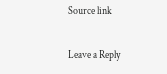Source link

Leave a Reply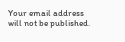Your email address will not be published.